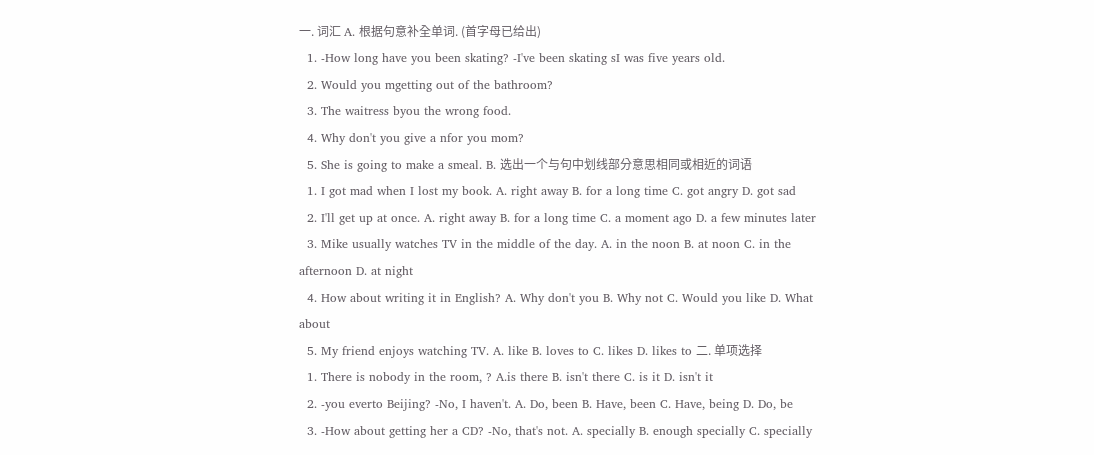一. 词汇 A. 根据句意补全单词. (首字母已给出)
  1. -How long have you been skating? -I've been skating sI was five years old.
  2. Would you mgetting out of the bathroom?
  3. The waitress byou the wrong food.
  4. Why don't you give a nfor you mom?
  5. She is going to make a smeal. B. 选出一个与句中划线部分意思相同或相近的词语
  1. I got mad when I lost my book. A. right away B. for a long time C. got angry D. got sad
  2. I'll get up at once. A. right away B. for a long time C. a moment ago D. a few minutes later
  3. Mike usually watches TV in the middle of the day. A. in the noon B. at noon C. in the afternoon D. at night
  4. How about writing it in English? A. Why don't you B. Why not C. Would you like D. What about
  5. My friend enjoys watching TV. A. like B. loves to C. likes D. likes to 二. 单项选择
  1. There is nobody in the room, ? A.is there B. isn't there C. is it D. isn't it
  2. -you everto Beijing? -No, I haven't. A. Do, been B. Have, been C. Have, being D. Do, be
  3. -How about getting her a CD? -No, that's not. A. specially B. enough specially C. specially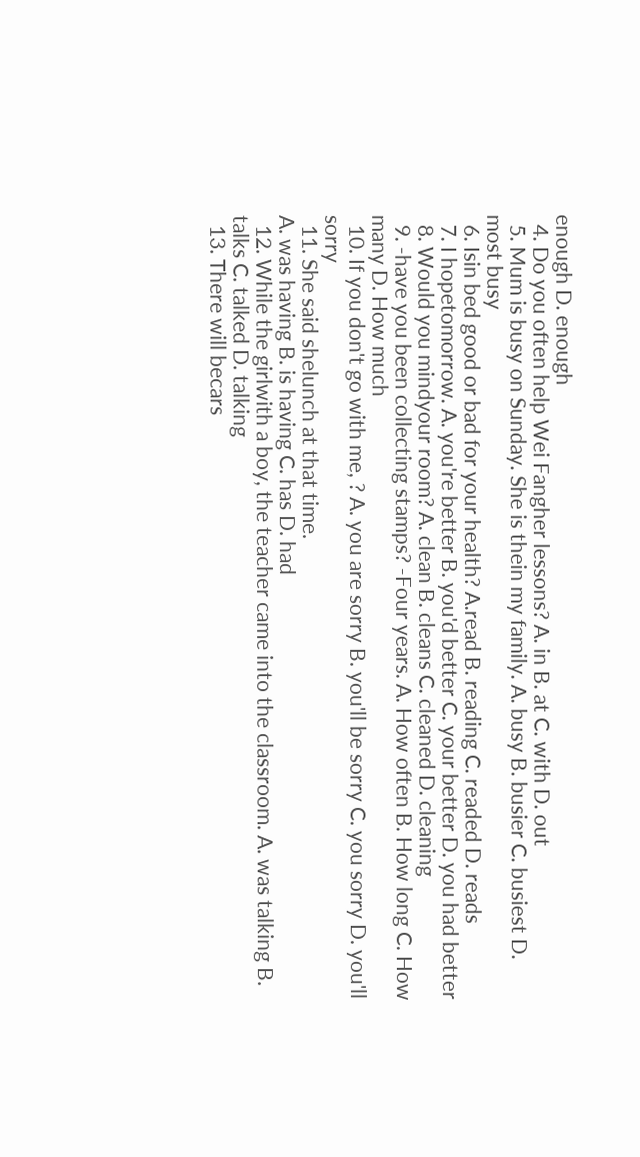enough D. enough
  4. Do you often help Wei Fangher lessons? A. in B. at C. with D. out
  5. Mum is busy on Sunday. She is thein my family. A. busy B. busier C. busiest D. most busy
  6. Isin bed good or bad for your health? A.read B. reading C. readed D. reads
  7. I hopetomorrow. A. you're better B. you'd better C. your better D. you had better
  8. Would you mindyour room? A. clean B. cleans C. cleaned D. cleaning
  9. -have you been collecting stamps? -Four years. A. How often B. How long C. How many D. How much
  10. If you don't go with me, ? A. you are sorry B. you'll be sorry C. you sorry D. you'll sorry
  11. She said shelunch at that time.
A. was having B. is having C. has D. had
  12. While the girlwith a boy, the teacher came into the classroom. A. was talking B. talks C. talked D. talking
  13. There will becars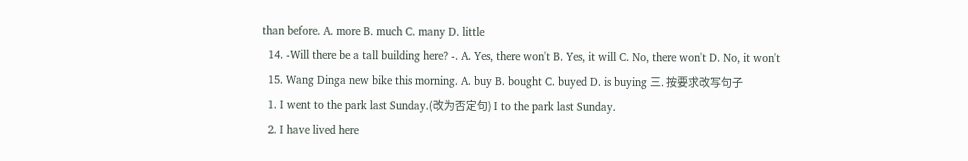than before. A. more B. much C. many D. little
  14. -Will there be a tall building here? -. A. Yes, there won't B. Yes, it will C. No, there won't D. No, it won't
  15. Wang Dinga new bike this morning. A. buy B. bought C. buyed D. is buying 三. 按要求改写句子
  1. I went to the park last Sunday.(改为否定句) I to the park last Sunday.
  2. I have lived here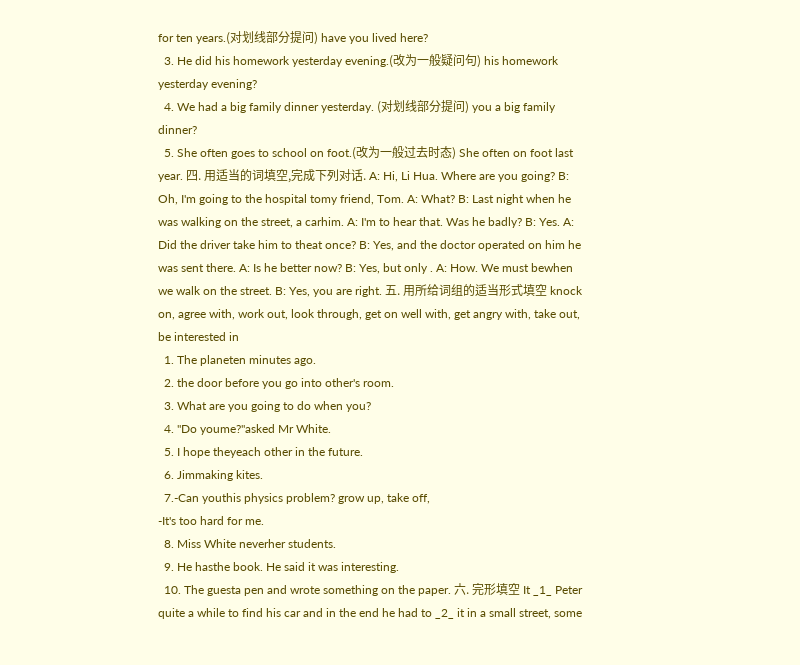for ten years.(对划线部分提问) have you lived here?
  3. He did his homework yesterday evening.(改为一般疑问句) his homework yesterday evening?
  4. We had a big family dinner yesterday. (对划线部分提问) you a big family dinner?
  5. She often goes to school on foot.(改为一般过去时态) She often on foot last year. 四. 用适当的词填空,完成下列对话. A: Hi, Li Hua. Where are you going? B: Oh, I'm going to the hospital tomy friend, Tom. A: What? B: Last night when he was walking on the street, a carhim. A: I'm to hear that. Was he badly? B: Yes. A: Did the driver take him to theat once? B: Yes, and the doctor operated on him he was sent there. A: Is he better now? B: Yes, but only . A: How. We must bewhen we walk on the street. B: Yes, you are right. 五. 用所给词组的适当形式填空 knock on, agree with, work out, look through, get on well with, get angry with, take out, be interested in
  1. The planeten minutes ago.
  2. the door before you go into other's room.
  3. What are you going to do when you?
  4. "Do youme?"asked Mr White.
  5. I hope theyeach other in the future.
  6. Jimmaking kites.
  7.-Can youthis physics problem? grow up, take off,
-It's too hard for me.
  8. Miss White neverher students.
  9. He hasthe book. He said it was interesting.
  10. The guesta pen and wrote something on the paper. 六. 完形填空 It _1_ Peter quite a while to find his car and in the end he had to _2_ it in a small street, some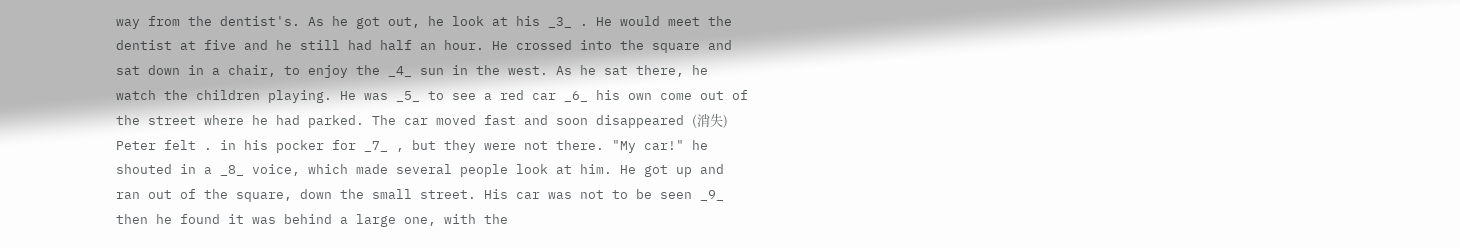way from the dentist's. As he got out, he look at his _3_ . He would meet the dentist at five and he still had half an hour. He crossed into the square and sat down in a chair, to enjoy the _4_ sun in the west. As he sat there, he watch the children playing. He was _5_ to see a red car _6_ his own come out of the street where he had parked. The car moved fast and soon disappeared (消失) Peter felt . in his pocker for _7_ , but they were not there. "My car!" he shouted in a _8_ voice, which made several people look at him. He got up and ran out of the square, down the small street. His car was not to be seen _9_ then he found it was behind a large one, with the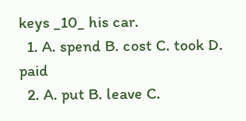keys _10_ his car.
  1. A. spend B. cost C. took D. paid
  2. A. put B. leave C.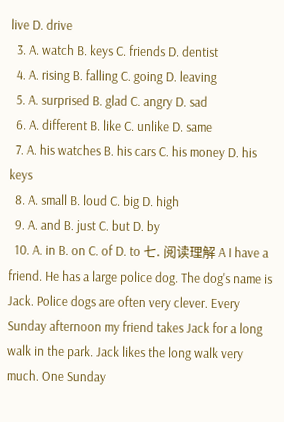live D. drive
  3. A. watch B. keys C. friends D. dentist
  4. A. rising B. falling C. going D. leaving
  5. A. surprised B. glad C. angry D. sad
  6. A. different B. like C. unlike D. same
  7. A. his watches B. his cars C. his money D. his keys
  8. A. small B. loud C. big D. high
  9. A. and B. just C. but D. by
  10. A. in B. on C. of D. to 七. 阅读理解 A I have a friend. He has a large police dog. The dog's name is Jack. Police dogs are often very clever. Every Sunday afternoon my friend takes Jack for a long walk in the park. Jack likes the long walk very much. One Sunday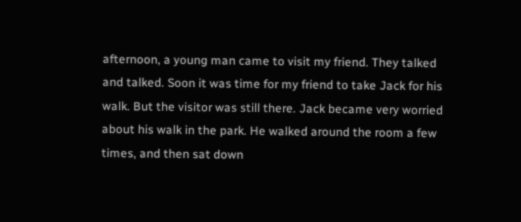afternoon, a young man came to visit my friend. They talked and talked. Soon it was time for my friend to take Jack for his walk. But the visitor was still there. Jack became very worried about his walk in the park. He walked around the room a few times, and then sat down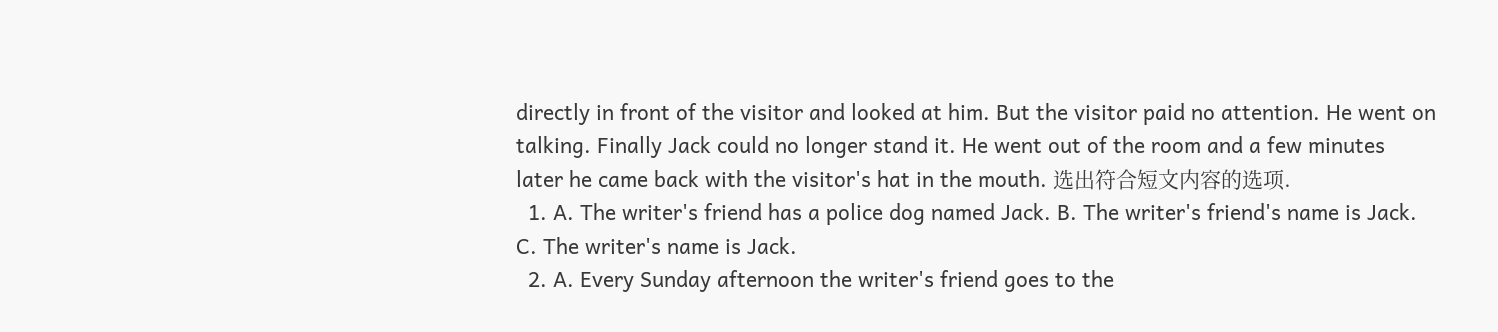directly in front of the visitor and looked at him. But the visitor paid no attention. He went on talking. Finally Jack could no longer stand it. He went out of the room and a few minutes later he came back with the visitor's hat in the mouth. 选出符合短文内容的选项.
  1. A. The writer's friend has a police dog named Jack. B. The writer's friend's name is Jack. C. The writer's name is Jack.
  2. A. Every Sunday afternoon the writer's friend goes to the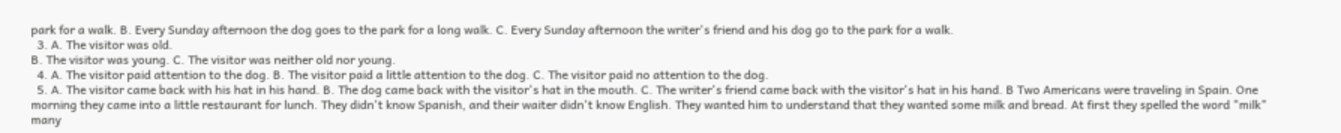park for a walk. B. Every Sunday afternoon the dog goes to the park for a long walk. C. Every Sunday afternoon the writer's friend and his dog go to the park for a walk.
  3. A. The visitor was old.
B. The visitor was young. C. The visitor was neither old nor young.
  4. A. The visitor paid attention to the dog. B. The visitor paid a little attention to the dog. C. The visitor paid no attention to the dog.
  5. A. The visitor came back with his hat in his hand. B. The dog came back with the visitor's hat in the mouth. C. The writer's friend came back with the visitor's hat in his hand. B Two Americans were traveling in Spain. One morning they came into a little restaurant for lunch. They didn't know Spanish, and their waiter didn't know English. They wanted him to understand that they wanted some milk and bread. At first they spelled the word "milk" many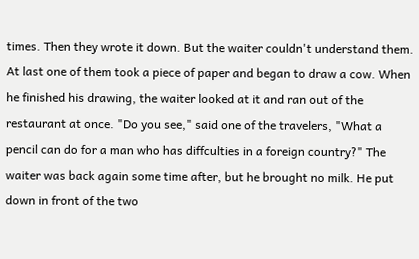times. Then they wrote it down. But the waiter couldn't understand them. At last one of them took a piece of paper and began to draw a cow. When he finished his drawing, the waiter looked at it and ran out of the restaurant at once. "Do you see," said one of the travelers, "What a pencil can do for a man who has diffculties in a foreign country?" The waiter was back again some time after, but he brought no milk. He put down in front of the two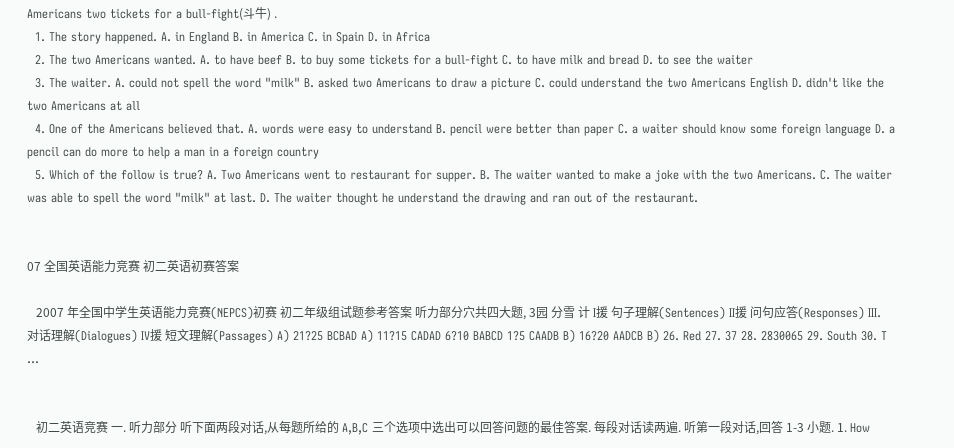Americans two tickets for a bull-fight(斗牛) .
  1. The story happened. A. in England B. in America C. in Spain D. in Africa
  2. The two Americans wanted. A. to have beef B. to buy some tickets for a bull-fight C. to have milk and bread D. to see the waiter
  3. The waiter. A. could not spell the word "milk" B. asked two Americans to draw a picture C. could understand the two Americans English D. didn't like the two Americans at all
  4. One of the Americans believed that. A. words were easy to understand B. pencil were better than paper C. a waiter should know some foreign language D. a pencil can do more to help a man in a foreign country
  5. Which of the follow is true? A. Two Americans went to restaurant for supper. B. The waiter wanted to make a joke with the two Americans. C. The waiter was able to spell the word "milk" at last. D. The waiter thought he understand the drawing and ran out of the restaurant.


07 全国英语能力竞赛 初二英语初赛答案

   2007 年全国中学生英语能力竞赛(NEPCS)初赛 初二年级组试题参考答案 听力部分穴共四大题, 3园 分雪 计 I援 句子理解(Sentences) II援 问句应答(Responses) III. 对话理解(Dialogues) IV援 短文理解(Passages) A) 21?25 BCBAD A) 11?15 CADAD 6?10 BABCD 1?5 CAADB B) 16?20 AADCB B) 26. Red 27. 37 28. 2830065 29. South 30. T ...


   初二英语竞赛 一. 听力部分 听下面两段对话,从每题所给的 A,B,C 三个选项中选出可以回答问题的最佳答案. 每段对话读两遍. 听第一段对话,回答 1-3 小题. 1. How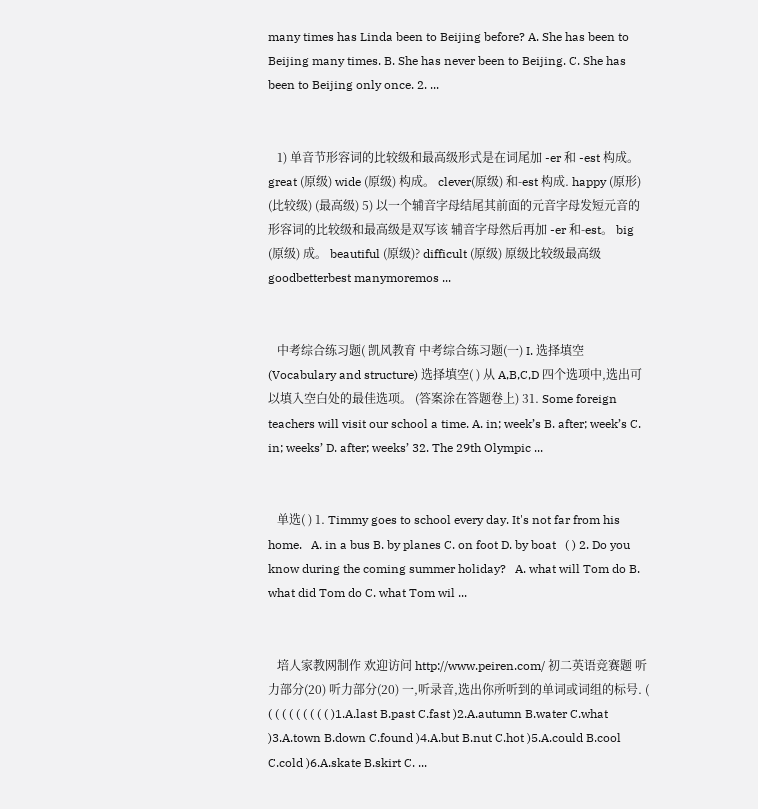many times has Linda been to Beijing before? A. She has been to Beijing many times. B. She has never been to Beijing. C. She has been to Beijing only once. 2. ...


   1) 单音节形容词的比较级和最高级形式是在词尾加 -er 和 -est 构成。 great (原级) wide (原级) 构成。 clever(原级) 和-est 构成. happy (原形) (比较级) (最高级) 5) 以一个辅音字母结尾其前面的元音字母发短元音的形容词的比较级和最高级是双写该 辅音字母然后再加 -er 和-est。 big (原级) 成。 beautiful (原级)? difficult (原级) 原级比较级最高级 goodbetterbest manymoremos ...


   中考综合练习题( 凯风教育 中考综合练习题(一) I. 选择填空(Vocabulary and structure) 选择填空( ) 从 A,B,C,D 四个选项中,选出可以填入空白处的最佳选项。 (答案涂在答题卷上) 31. Some foreign teachers will visit our school a time. A. in; week’s B. after; week’s C. in; weeks’ D. after; weeks’ 32. The 29th Olympic ...


   单选( ) 1. Timmy goes to school every day. It's not far from his home.   A. in a bus B. by planes C. on foot D. by boat   ( ) 2. Do you know during the coming summer holiday?   A. what will Tom do B. what did Tom do C. what Tom wil ...


   培人家教网制作 欢迎访问 http://www.peiren.com/ 初二英语竞赛题 听力部分(20) 听力部分(20) 一,听录音,选出你所听到的单词或词组的标号. ( ( ( ( ( ( ( ( ( ( )1.A.last B.past C.fast )2.A.autumn B.water C.what )3.A.town B.down C.found )4.A.but B.nut C.hot )5.A.could B.cool C.cold )6.A.skate B.skirt C. ...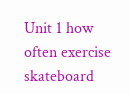Unit 1 how often exercise skateboard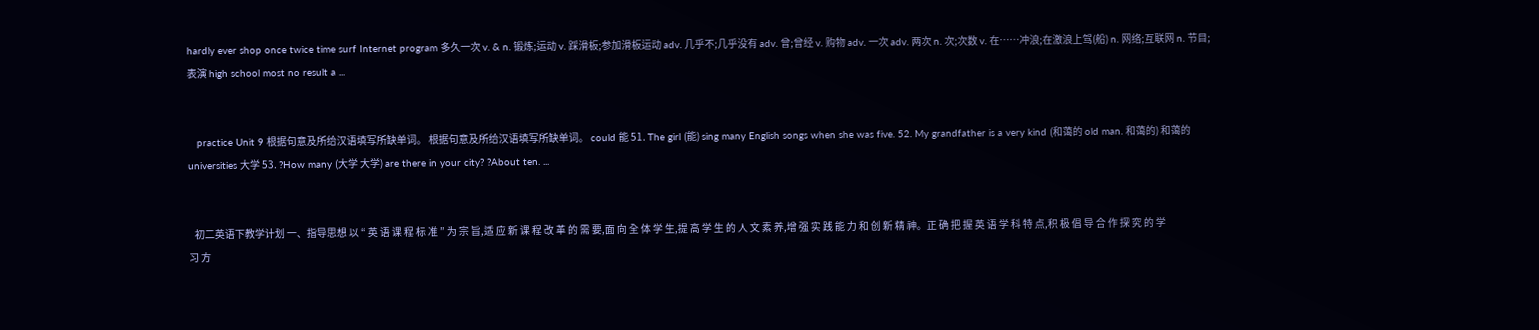hardly ever shop once twice time surf Internet program 多久一次 v. & n. 锻炼;运动 v. 踩滑板;参加滑板运动 adv. 几乎不;几乎没有 adv. 曾;曾经 v. 购物 adv. 一次 adv. 两次 n. 次;次数 v. 在……冲浪;在激浪上驾(船) n. 网络;互联网 n. 节目;表演 high school most no result a ...


   practice Unit 9 根据句意及所给汉语填写所缺单词。 根据句意及所给汉语填写所缺单词。 could 能 51. The girl (能) sing many English songs when she was five. 52. My grandfather is a very kind (和蔼的 old man. 和蔼的) 和蔼的 universities 大学 53. ?How many (大学 大学) are there in your city? ?About ten. ...


   初二英语下教学计划 一、指导思想 以 “ 英 语 课 程 标 准 ” 为 宗 旨,适 应 新 课 程 改 革 的 需 要,面 向 全 体 学 生,提 高 学 生 的 人 文 素 养,增 强 实 践 能 力 和 创 新 精 神。正 确 把 握 英 语 学 科 特 点,积 极 倡 导 合 作 探 究 的 学 习 方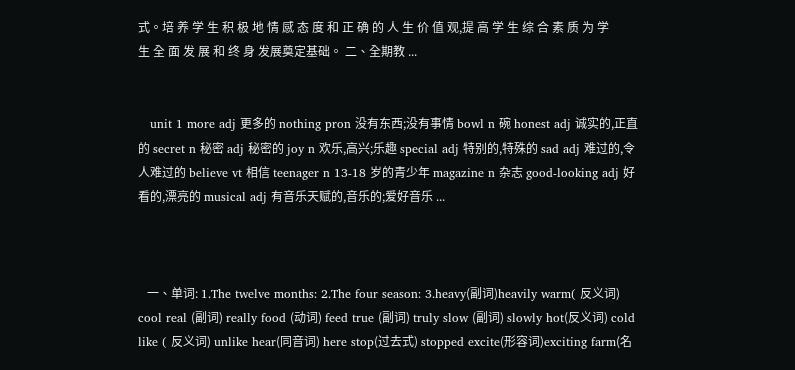式。培 养 学 生 积 极 地 情 感 态 度 和 正 确 的 人 生 价 值 观,提 高 学 生 综 合 素 质 为 学 生 全 面 发 展 和 终 身 发展奠定基础。 二、全期教 ...


   unit 1 more adj 更多的 nothing pron 没有东西;没有事情 bowl n 碗 honest adj 诚实的,正直的 secret n 秘密 adj 秘密的 joy n 欢乐,高兴;乐趣 special adj 特别的,特殊的 sad adj 难过的,令人难过的 believe vt 相信 teenager n 13-18 岁的青少年 magazine n 杂志 good-looking adj 好看的,漂亮的 musical adj 有音乐天赋的,音乐的;爱好音乐 ...



   一、单词: 1.The twelve months: 2.The four season: 3.heavy(副词)heavily warm( 反义词) cool real (副词) really food (动词) feed true (副词) truly slow (副词) slowly hot(反义词) cold like ( 反义词) unlike hear(同音词) here stop(过去式) stopped excite(形容词)exciting farm(名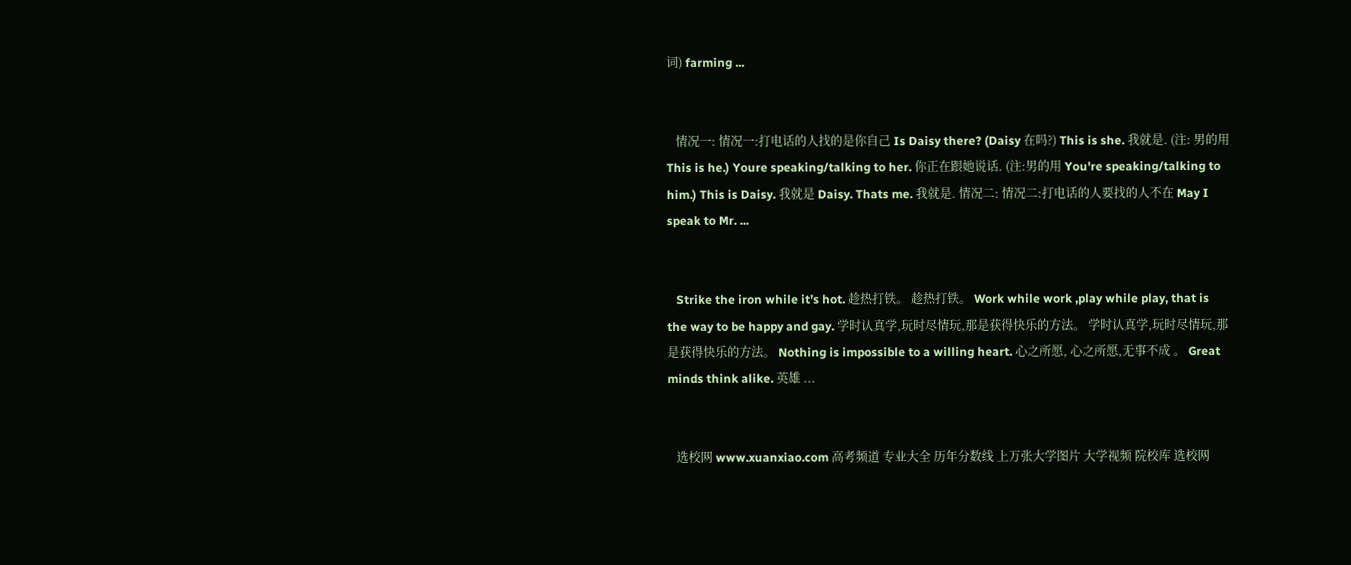词) farming ...


   情况一: 情况一:打电话的人找的是你自己 Is Daisy there? (Daisy 在吗?) This is she. 我就是. (注: 男的用 This is he.) Youre speaking/talking to her. 你正在跟她说话. (注:男的用 You're speaking/talking to him.) This is Daisy. 我就是 Daisy. Thats me. 我就是. 情况二: 情况二:打电话的人要找的人不在 May I speak to Mr. ...


   Strike the iron while it’s hot. 趁热打铁。 趁热打铁。 Work while work ,play while play, that is the way to be happy and gay. 学时认真学,玩时尽情玩,那是获得快乐的方法。 学时认真学,玩时尽情玩,那是获得快乐的方法。 Nothing is impossible to a willing heart. 心之所愿, 心之所愿,无事不成 。 Great minds think alike. 英雄 ...


   选校网 www.xuanxiao.com 高考频道 专业大全 历年分数线 上万张大学图片 大学视频 院校库 选校网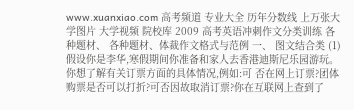www.xuanxiao.com 高考频道 专业大全 历年分数线 上万张大学图片 大学视频 院校库 2009 高考英语冲刺作文分类训练 各种题材、 各种题材、体裁作文格式与范例 一、 图文结合类 (1) 假设你是李华,寒假期间你准备和家人去香港迪斯尼乐园游玩。你想了解有关订票方面的具体情况,例如:可 否在网上订票?团体购票是否可以打折?可否因故取消订票?你在互联网上查到了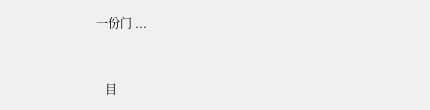一份门 ...


   目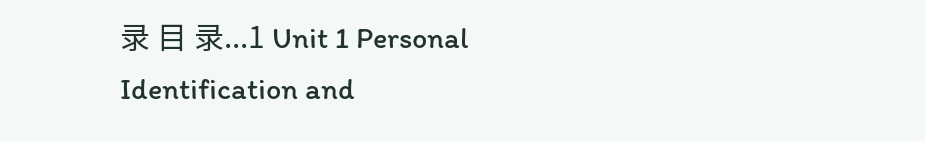录 目 录...1 Unit 1 Personal Identification and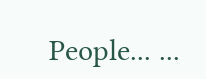People... ...